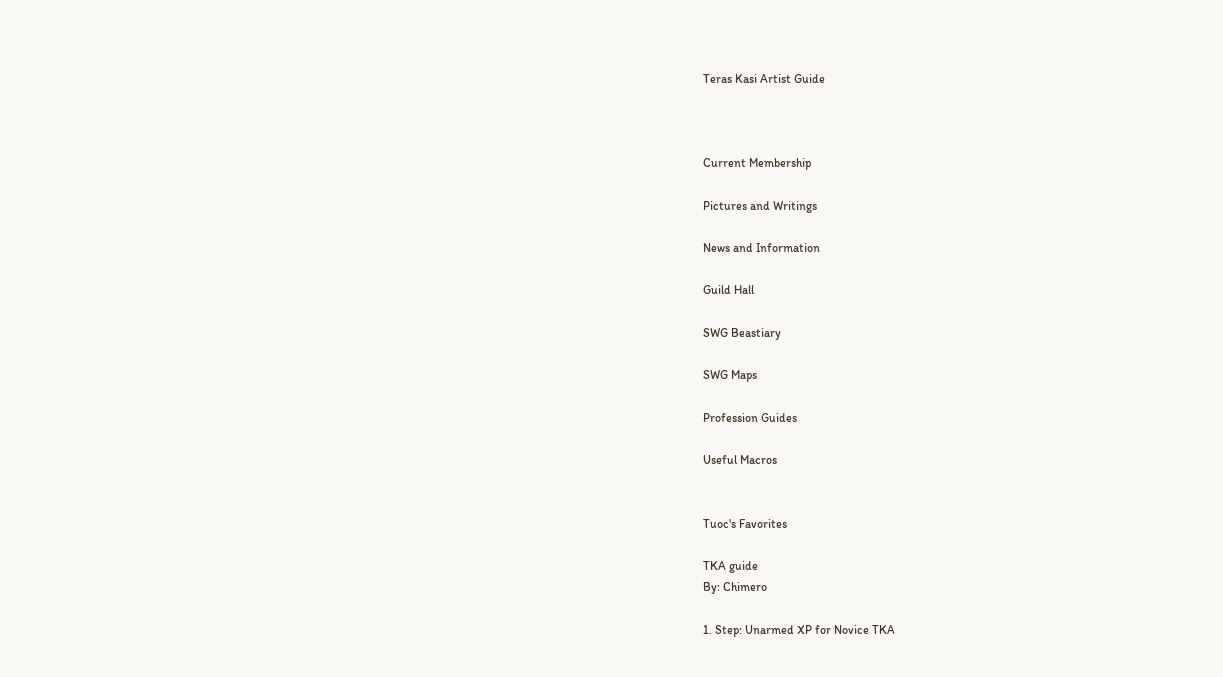Teras Kasi Artist Guide



Current Membership

Pictures and Writings

News and Information

Guild Hall

SWG Beastiary

SWG Maps

Profession Guides

Useful Macros


Tuoc's Favorites

TKA guide
By: Chimero

1. Step: Unarmed XP for Novice TKA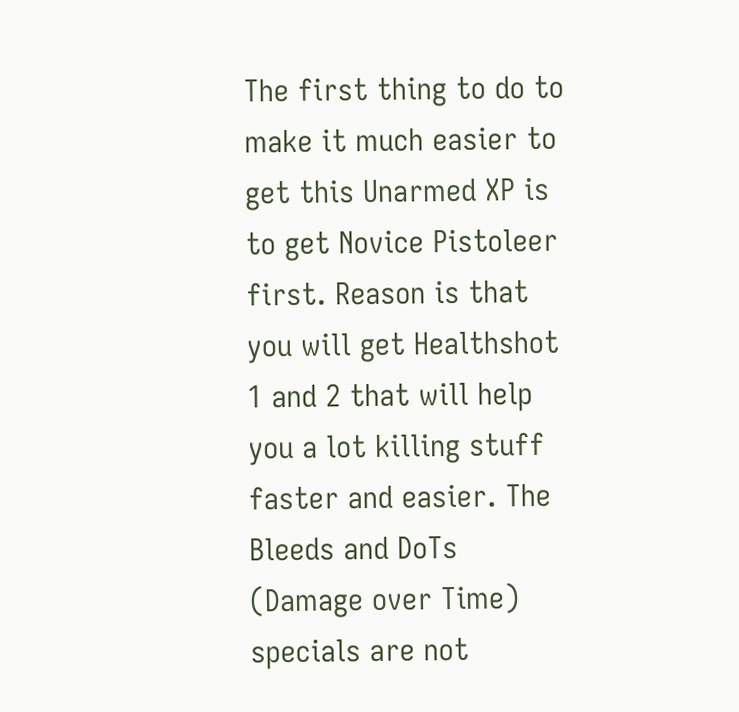The first thing to do to make it much easier to get this Unarmed XP is to get Novice Pistoleer first. Reason is that you will get Healthshot 1 and 2 that will help you a lot killing stuff faster and easier. The Bleeds and DoTs (Damage over Time) specials are not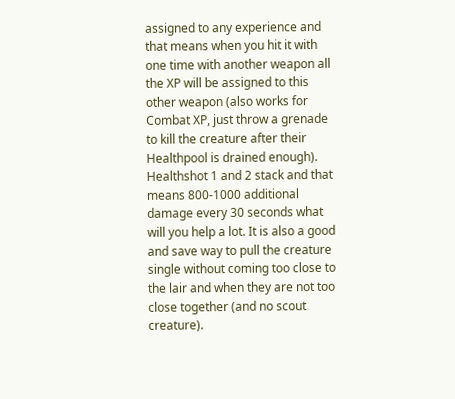assigned to any experience and that means when you hit it with one time with another weapon all the XP will be assigned to this other weapon (also works for Combat XP, just throw a grenade to kill the creature after their Healthpool is drained enough). Healthshot 1 and 2 stack and that means 800-1000 additional damage every 30 seconds what will you help a lot. It is also a good and save way to pull the creature single without coming too close to the lair and when they are not too close together (and no scout creature).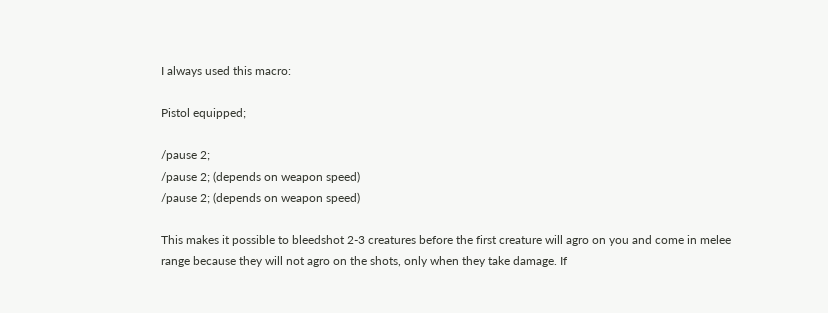I always used this macro:

Pistol equipped;

/pause 2;
/pause 2; (depends on weapon speed)
/pause 2; (depends on weapon speed)

This makes it possible to bleedshot 2-3 creatures before the first creature will agro on you and come in melee range because they will not agro on the shots, only when they take damage. If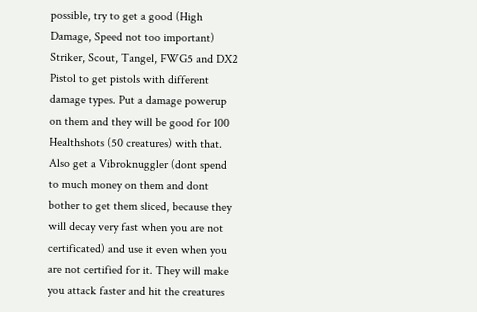possible, try to get a good (High Damage, Speed not too important) Striker, Scout, Tangel, FWG5 and DX2 Pistol to get pistols with different damage types. Put a damage powerup on them and they will be good for 100 Healthshots (50 creatures) with that. Also get a Vibroknuggler (dont spend to much money on them and dont bother to get them sliced, because they will decay very fast when you are not certificated) and use it even when you are not certified for it. They will make you attack faster and hit the creatures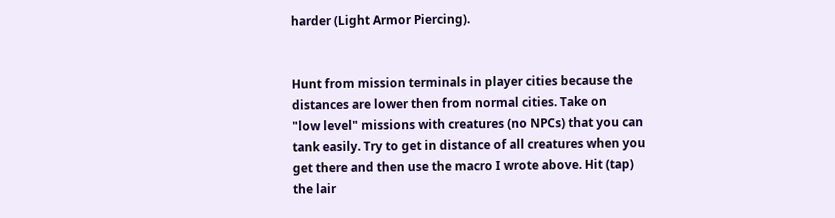harder (Light Armor Piercing).


Hunt from mission terminals in player cities because the distances are lower then from normal cities. Take on
"low level" missions with creatures (no NPCs) that you can tank easily. Try to get in distance of all creatures when you get there and then use the macro I wrote above. Hit (tap) the lair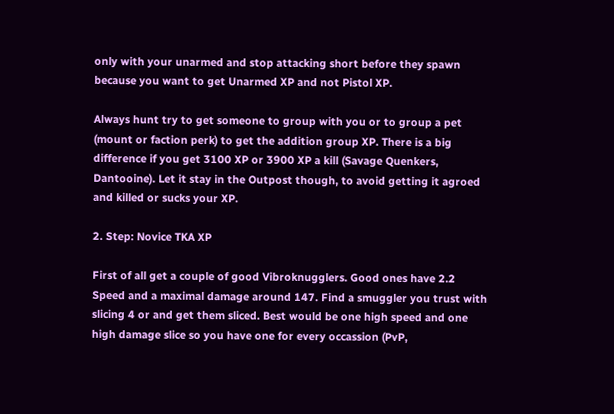only with your unarmed and stop attacking short before they spawn because you want to get Unarmed XP and not Pistol XP.

Always hunt try to get someone to group with you or to group a pet (mount or faction perk) to get the addition group XP. There is a big difference if you get 3100 XP or 3900 XP a kill (Savage Quenkers, Dantooine). Let it stay in the Outpost though, to avoid getting it agroed and killed or sucks your XP.

2. Step: Novice TKA XP

First of all get a couple of good Vibroknugglers. Good ones have 2.2 Speed and a maximal damage around 147. Find a smuggler you trust with slicing 4 or and get them sliced. Best would be one high speed and one high damage slice so you have one for every occassion (PvP,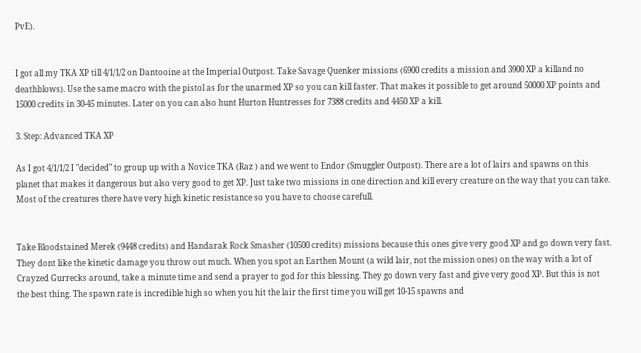PvE).


I got all my TKA XP till 4/1/1/2 on Dantooine at the Imperial Outpost. Take Savage Quenker missions (6900 credits a mission and 3900 XP a killand no deathblows). Use the same macro with the pistol as for the unarmed XP so you can kill faster. That makes it possible to get around 50000 XP points and 15000 credits in 30-45 minutes. Later on you can also hunt Hurton Huntresses for 7388 credits and 4450 XP a kill.

3. Step: Advanced TKA XP

As I got 4/1/1/2 I "decided" to group up with a Novice TKA (Raz ) and we went to Endor (Smuggler Outpost). There are a lot of lairs and spawns on this planet that makes it dangerous but also very good to get XP. Just take two missions in one direction and kill every creature on the way that you can take. Most of the creatures there have very high kinetic resistance so you have to choose carefull.


Take Bloodstained Merek (9448 credits) and Handarak Rock Smasher (10500 credits) missions because this ones give very good XP and go down very fast. They dont like the kinetic damage you throw out much. When you spot an Earthen Mount (a wild lair, not the mission ones) on the way with a lot of Crayzed Gurrecks around, take a minute time and send a prayer to god for this blessing. They go down very fast and give very good XP. But this is not the best thing. The spawn rate is incredible high so when you hit the lair the first time you will get 10-15 spawns and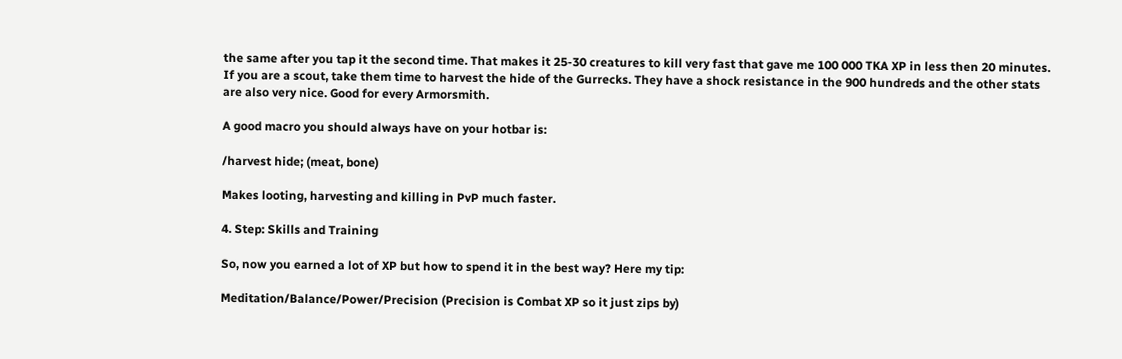the same after you tap it the second time. That makes it 25-30 creatures to kill very fast that gave me 100 000 TKA XP in less then 20 minutes. If you are a scout, take them time to harvest the hide of the Gurrecks. They have a shock resistance in the 900 hundreds and the other stats are also very nice. Good for every Armorsmith.

A good macro you should always have on your hotbar is:

/harvest hide; (meat, bone)

Makes looting, harvesting and killing in PvP much faster.

4. Step: Skills and Training

So, now you earned a lot of XP but how to spend it in the best way? Here my tip:

Meditation/Balance/Power/Precision (Precision is Combat XP so it just zips by)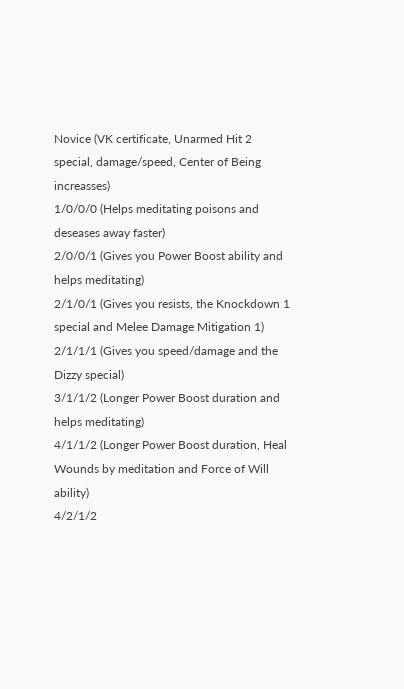Novice (VK certificate, Unarmed Hit 2 special, damage/speed, Center of Being increasses)
1/0/0/0 (Helps meditating poisons and deseases away faster)
2/0/0/1 (Gives you Power Boost ability and helps meditating)
2/1/0/1 (Gives you resists, the Knockdown 1 special and Melee Damage Mitigation 1)
2/1/1/1 (Gives you speed/damage and the Dizzy special)
3/1/1/2 (Longer Power Boost duration and helps meditating)
4/1/1/2 (Longer Power Boost duration, Heal Wounds by meditation and Force of Will ability)
4/2/1/2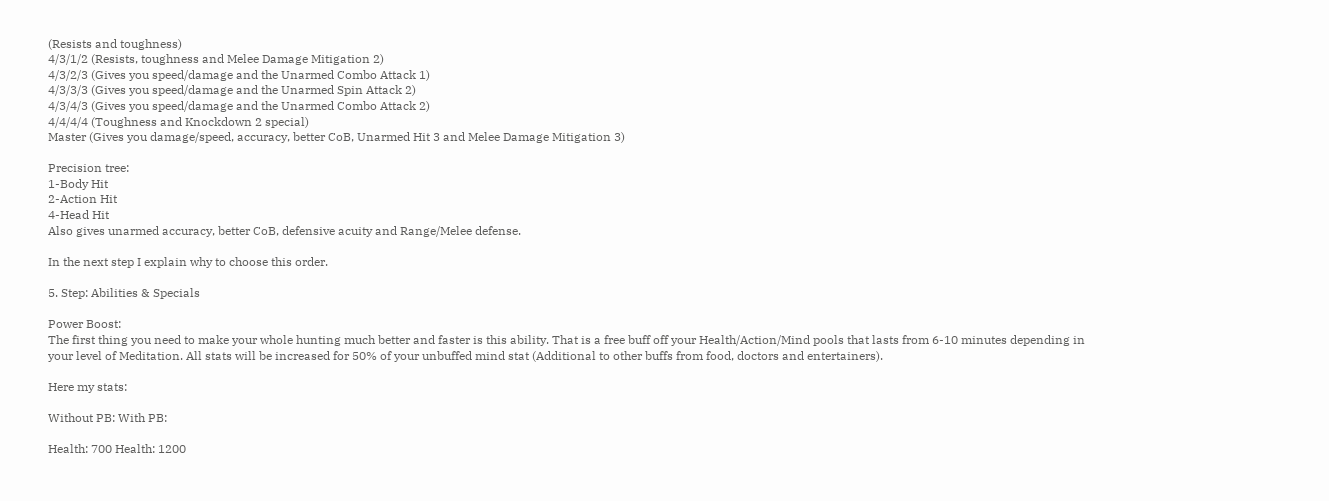(Resists and toughness)
4/3/1/2 (Resists, toughness and Melee Damage Mitigation 2)
4/3/2/3 (Gives you speed/damage and the Unarmed Combo Attack 1)
4/3/3/3 (Gives you speed/damage and the Unarmed Spin Attack 2)
4/3/4/3 (Gives you speed/damage and the Unarmed Combo Attack 2)
4/4/4/4 (Toughness and Knockdown 2 special)
Master (Gives you damage/speed, accuracy, better CoB, Unarmed Hit 3 and Melee Damage Mitigation 3)

Precision tree:
1-Body Hit
2-Action Hit
4-Head Hit
Also gives unarmed accuracy, better CoB, defensive acuity and Range/Melee defense.

In the next step I explain why to choose this order.

5. Step: Abilities & Specials

Power Boost:
The first thing you need to make your whole hunting much better and faster is this ability. That is a free buff off your Health/Action/Mind pools that lasts from 6-10 minutes depending in your level of Meditation. All stats will be increased for 50% of your unbuffed mind stat (Additional to other buffs from food, doctors and entertainers).

Here my stats:

Without PB: With PB:

Health: 700 Health: 1200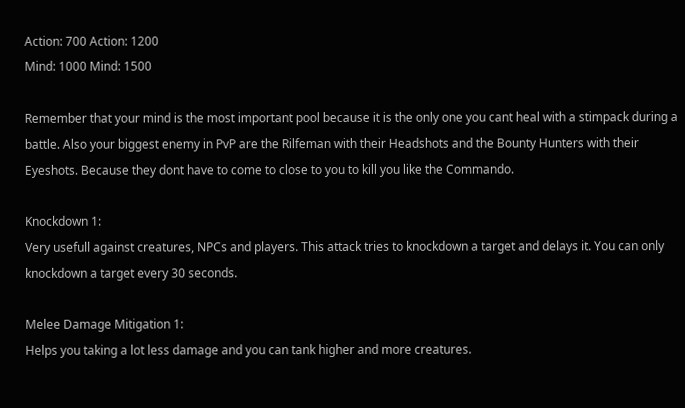Action: 700 Action: 1200
Mind: 1000 Mind: 1500

Remember that your mind is the most important pool because it is the only one you cant heal with a stimpack during a battle. Also your biggest enemy in PvP are the Rilfeman with their Headshots and the Bounty Hunters with their Eyeshots. Because they dont have to come to close to you to kill you like the Commando.

Knockdown 1:
Very usefull against creatures, NPCs and players. This attack tries to knockdown a target and delays it. You can only knockdown a target every 30 seconds.

Melee Damage Mitigation 1:
Helps you taking a lot less damage and you can tank higher and more creatures.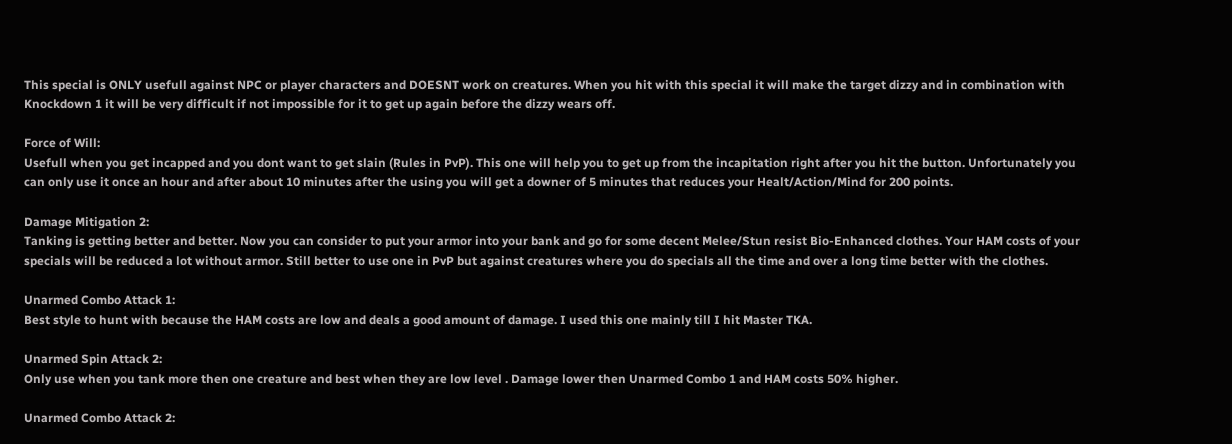This special is ONLY usefull against NPC or player characters and DOESNT work on creatures. When you hit with this special it will make the target dizzy and in combination with Knockdown 1 it will be very difficult if not impossible for it to get up again before the dizzy wears off.

Force of Will:
Usefull when you get incapped and you dont want to get slain (Rules in PvP). This one will help you to get up from the incapitation right after you hit the button. Unfortunately you can only use it once an hour and after about 10 minutes after the using you will get a downer of 5 minutes that reduces your Healt/Action/Mind for 200 points.

Damage Mitigation 2:
Tanking is getting better and better. Now you can consider to put your armor into your bank and go for some decent Melee/Stun resist Bio-Enhanced clothes. Your HAM costs of your specials will be reduced a lot without armor. Still better to use one in PvP but against creatures where you do specials all the time and over a long time better with the clothes.

Unarmed Combo Attack 1:
Best style to hunt with because the HAM costs are low and deals a good amount of damage. I used this one mainly till I hit Master TKA.

Unarmed Spin Attack 2:
Only use when you tank more then one creature and best when they are low level . Damage lower then Unarmed Combo 1 and HAM costs 50% higher.

Unarmed Combo Attack 2: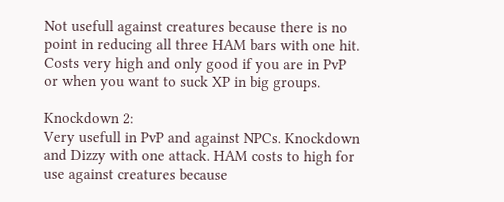Not usefull against creatures because there is no point in reducing all three HAM bars with one hit. Costs very high and only good if you are in PvP or when you want to suck XP in big groups.

Knockdown 2:
Very usefull in PvP and against NPCs. Knockdown and Dizzy with one attack. HAM costs to high for use against creatures because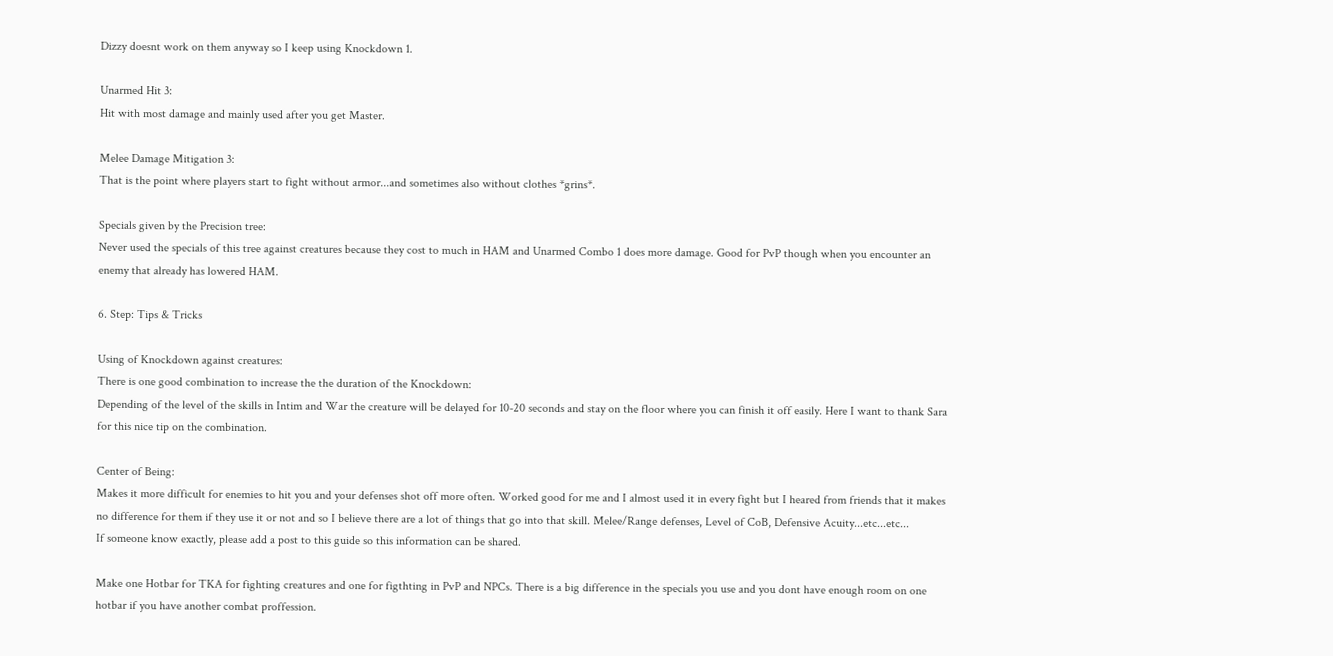Dizzy doesnt work on them anyway so I keep using Knockdown 1.

Unarmed Hit 3:
Hit with most damage and mainly used after you get Master.

Melee Damage Mitigation 3:
That is the point where players start to fight without armor...and sometimes also without clothes *grins*.

Specials given by the Precision tree:
Never used the specials of this tree against creatures because they cost to much in HAM and Unarmed Combo 1 does more damage. Good for PvP though when you encounter an enemy that already has lowered HAM.

6. Step: Tips & Tricks

Using of Knockdown against creatures:
There is one good combination to increase the the duration of the Knockdown:
Depending of the level of the skills in Intim and War the creature will be delayed for 10-20 seconds and stay on the floor where you can finish it off easily. Here I want to thank Sara for this nice tip on the combination.

Center of Being:
Makes it more difficult for enemies to hit you and your defenses shot off more often. Worked good for me and I almost used it in every fight but I heared from friends that it makes no difference for them if they use it or not and so I believe there are a lot of things that go into that skill. Melee/Range defenses, Level of CoB, Defensive Acuity...etc...etc...
If someone know exactly, please add a post to this guide so this information can be shared.

Make one Hotbar for TKA for fighting creatures and one for figthting in PvP and NPCs. There is a big difference in the specials you use and you dont have enough room on one hotbar if you have another combat proffession.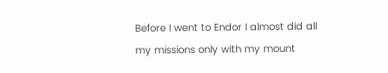Before I went to Endor I almost did all my missions only with my mount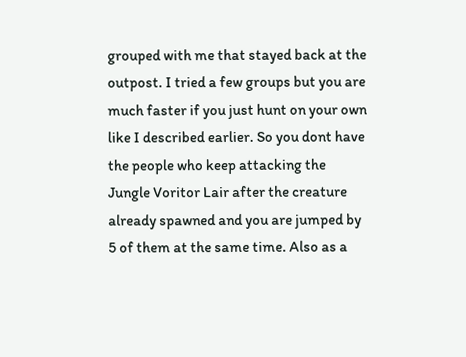grouped with me that stayed back at the outpost. I tried a few groups but you are much faster if you just hunt on your own like I described earlier. So you dont have the people who keep attacking the Jungle Voritor Lair after the creature already spawned and you are jumped by 5 of them at the same time. Also as a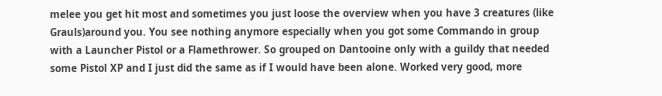melee you get hit most and sometimes you just loose the overview when you have 3 creatures (like Grauls)around you. You see nothing anymore especially when you got some Commando in group with a Launcher Pistol or a Flamethrower. So grouped on Dantooine only with a guildy that needed some Pistol XP and I just did the same as if I would have been alone. Worked very good, more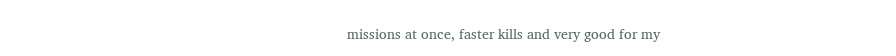missions at once, faster kills and very good for my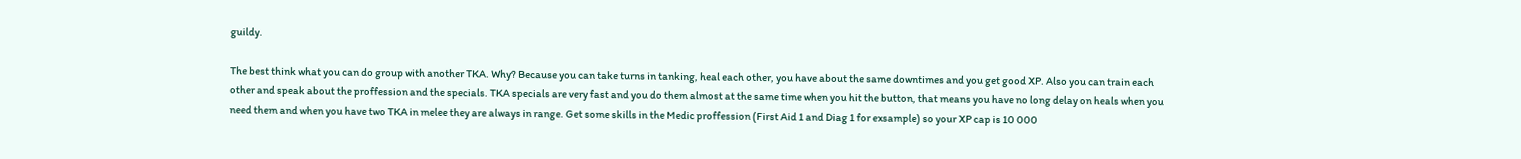guildy.

The best think what you can do group with another TKA. Why? Because you can take turns in tanking, heal each other, you have about the same downtimes and you get good XP. Also you can train each other and speak about the proffession and the specials. TKA specials are very fast and you do them almost at the same time when you hit the button, that means you have no long delay on heals when you need them and when you have two TKA in melee they are always in range. Get some skills in the Medic proffession (First Aid 1 and Diag 1 for exsample) so your XP cap is 10 000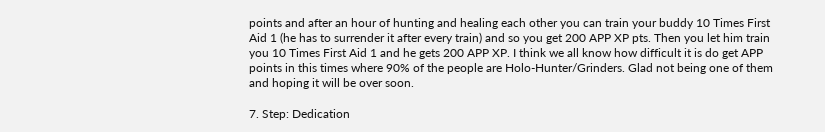points and after an hour of hunting and healing each other you can train your buddy 10 Times First Aid 1 (he has to surrender it after every train) and so you get 200 APP XP pts. Then you let him train you 10 Times First Aid 1 and he gets 200 APP XP. I think we all know how difficult it is do get APP points in this times where 90% of the people are Holo-Hunter/Grinders. Glad not being one of them and hoping it will be over soon.

7. Step: Dedication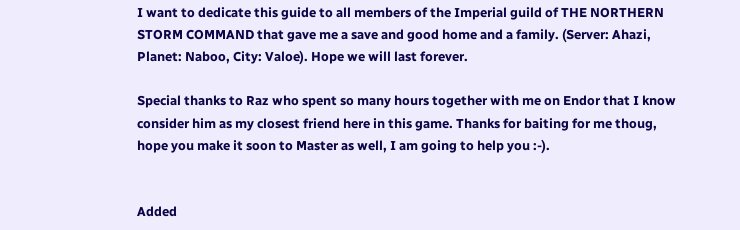I want to dedicate this guide to all members of the Imperial guild of THE NORTHERN STORM COMMAND that gave me a save and good home and a family. (Server: Ahazi, Planet: Naboo, City: Valoe). Hope we will last forever.

Special thanks to Raz who spent so many hours together with me on Endor that I know consider him as my closest friend here in this game. Thanks for baiting for me thoug, hope you make it soon to Master as well, I am going to help you :-).


Added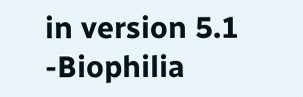in version 5.1 -Biophilia